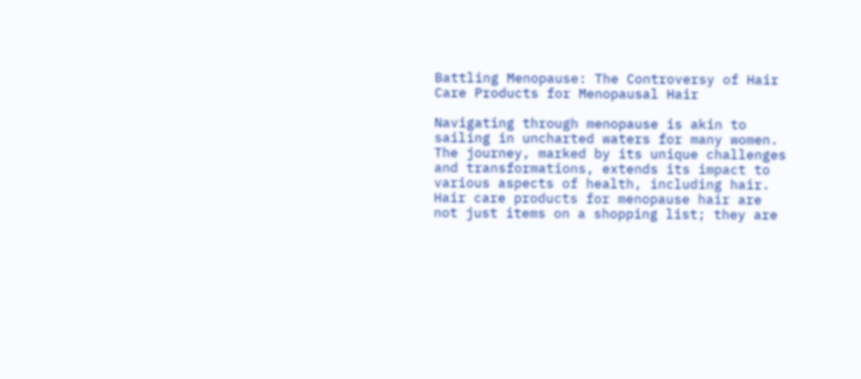Battling Menopause: The Controversy of Hair Care Products for Menopausal Hair

Navigating through menopause is akin to sailing in uncharted waters for many women.
The journey, marked by its unique challenges and transformations, extends its impact to various aspects of health, including hair.
Hair care products for menopause hair are not just items on a shopping list; they are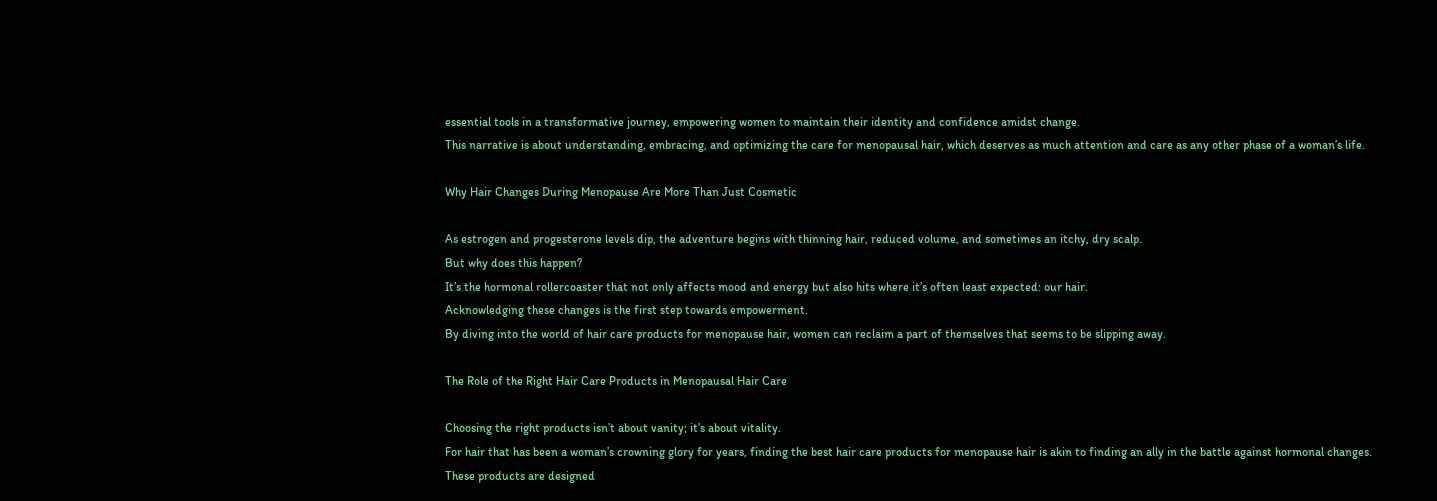essential tools in a transformative journey, empowering women to maintain their identity and confidence amidst change.
This narrative is about understanding, embracing, and optimizing the care for menopausal hair, which deserves as much attention and care as any other phase of a woman’s life.

Why Hair Changes During Menopause Are More Than Just Cosmetic

As estrogen and progesterone levels dip, the adventure begins with thinning hair, reduced volume, and sometimes an itchy, dry scalp.
But why does this happen?
It’s the hormonal rollercoaster that not only affects mood and energy but also hits where it’s often least expected: our hair.
Acknowledging these changes is the first step towards empowerment.
By diving into the world of hair care products for menopause hair, women can reclaim a part of themselves that seems to be slipping away.

The Role of the Right Hair Care Products in Menopausal Hair Care

Choosing the right products isn’t about vanity; it’s about vitality.
For hair that has been a woman’s crowning glory for years, finding the best hair care products for menopause hair is akin to finding an ally in the battle against hormonal changes.
These products are designed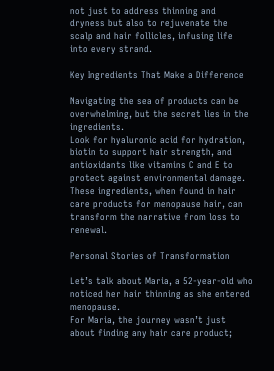not just to address thinning and dryness but also to rejuvenate the scalp and hair follicles, infusing life into every strand.

Key Ingredients That Make a Difference

Navigating the sea of products can be overwhelming, but the secret lies in the ingredients.
Look for hyaluronic acid for hydration, biotin to support hair strength, and antioxidants like vitamins C and E to protect against environmental damage.
These ingredients, when found in hair care products for menopause hair, can transform the narrative from loss to renewal.

Personal Stories of Transformation

Let’s talk about Maria, a 52-year-old who noticed her hair thinning as she entered menopause.
For Maria, the journey wasn’t just about finding any hair care product;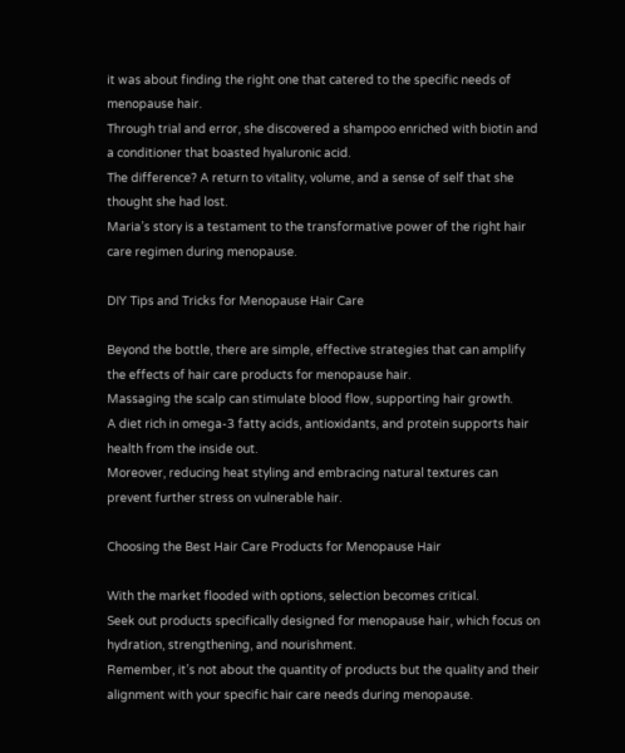it was about finding the right one that catered to the specific needs of menopause hair.
Through trial and error, she discovered a shampoo enriched with biotin and a conditioner that boasted hyaluronic acid.
The difference? A return to vitality, volume, and a sense of self that she thought she had lost.
Maria’s story is a testament to the transformative power of the right hair care regimen during menopause.

DIY Tips and Tricks for Menopause Hair Care

Beyond the bottle, there are simple, effective strategies that can amplify the effects of hair care products for menopause hair.
Massaging the scalp can stimulate blood flow, supporting hair growth.
A diet rich in omega-3 fatty acids, antioxidants, and protein supports hair health from the inside out.
Moreover, reducing heat styling and embracing natural textures can prevent further stress on vulnerable hair.

Choosing the Best Hair Care Products for Menopause Hair

With the market flooded with options, selection becomes critical.
Seek out products specifically designed for menopause hair, which focus on hydration, strengthening, and nourishment.
Remember, it’s not about the quantity of products but the quality and their alignment with your specific hair care needs during menopause.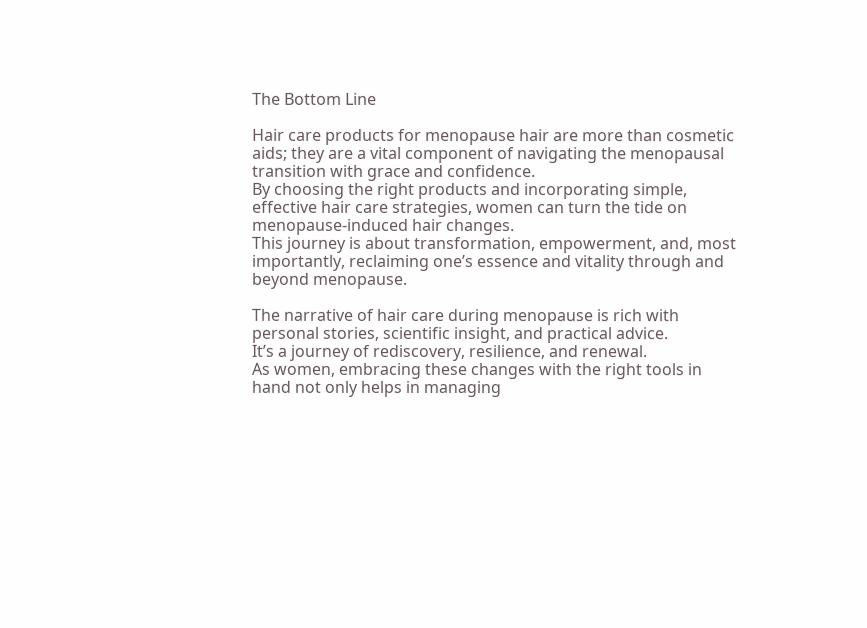The Bottom Line

Hair care products for menopause hair are more than cosmetic aids; they are a vital component of navigating the menopausal transition with grace and confidence.
By choosing the right products and incorporating simple, effective hair care strategies, women can turn the tide on menopause-induced hair changes.
This journey is about transformation, empowerment, and, most importantly, reclaiming one’s essence and vitality through and beyond menopause.

The narrative of hair care during menopause is rich with personal stories, scientific insight, and practical advice.
It’s a journey of rediscovery, resilience, and renewal.
As women, embracing these changes with the right tools in hand not only helps in managing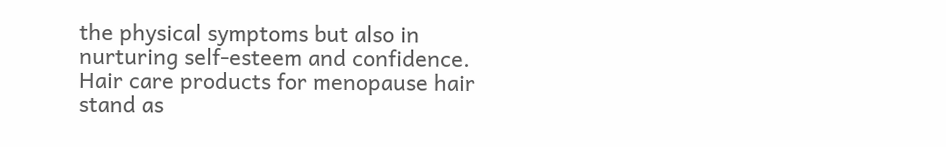the physical symptoms but also in nurturing self-esteem and confidence.
Hair care products for menopause hair stand as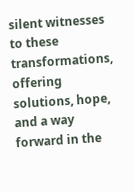silent witnesses to these transformations, offering solutions, hope, and a way forward in the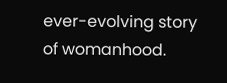ever-evolving story of womanhood.